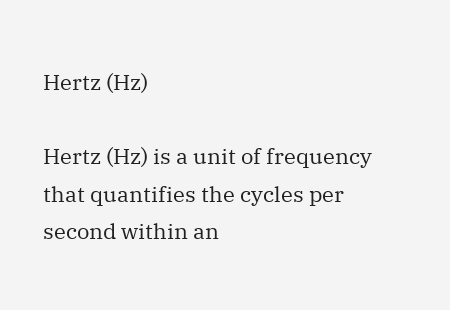Hertz (Hz)

Hertz (Hz) is a unit of frequency that quantifies the cycles per second within an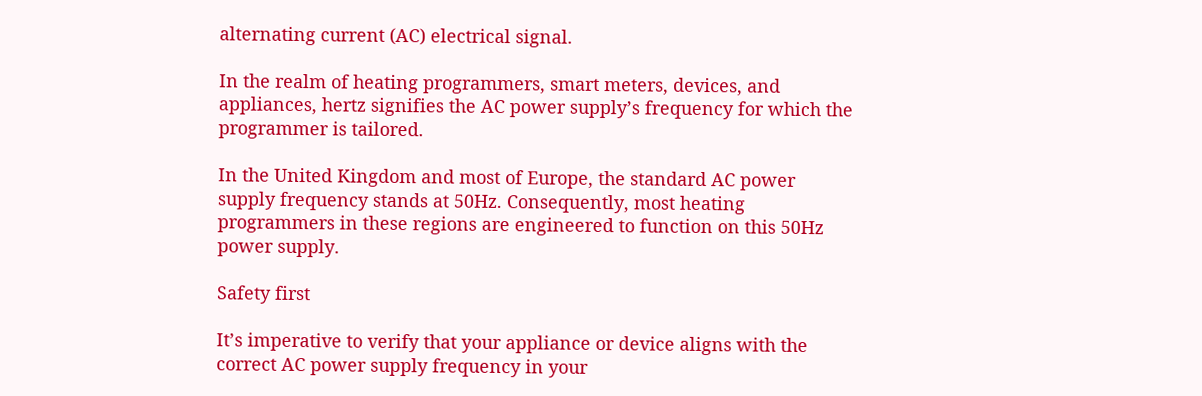alternating current (AC) electrical signal.

In the realm of heating programmers, smart meters, devices, and appliances, hertz signifies the AC power supply’s frequency for which the programmer is tailored.

In the United Kingdom and most of Europe, the standard AC power supply frequency stands at 50Hz. Consequently, most heating programmers in these regions are engineered to function on this 50Hz power supply.

Safety first

It’s imperative to verify that your appliance or device aligns with the correct AC power supply frequency in your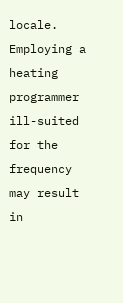locale. Employing a heating programmer ill-suited for the frequency may result in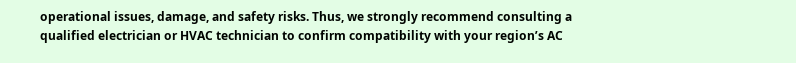operational issues, damage, and safety risks. Thus, we strongly recommend consulting a qualified electrician or HVAC technician to confirm compatibility with your region’s AC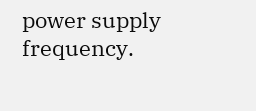power supply frequency.